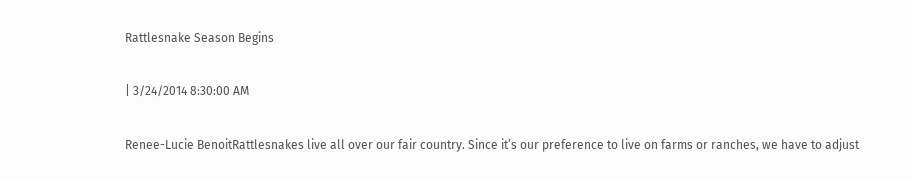Rattlesnake Season Begins

| 3/24/2014 8:30:00 AM

Renee-Lucie BenoitRattlesnakes live all over our fair country. Since it’s our preference to live on farms or ranches, we have to adjust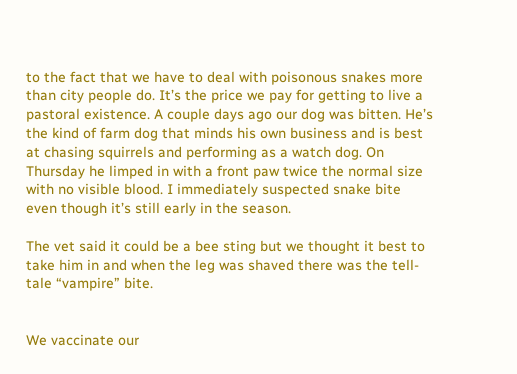to the fact that we have to deal with poisonous snakes more than city people do. It’s the price we pay for getting to live a pastoral existence. A couple days ago our dog was bitten. He’s the kind of farm dog that minds his own business and is best at chasing squirrels and performing as a watch dog. On Thursday he limped in with a front paw twice the normal size with no visible blood. I immediately suspected snake bite even though it’s still early in the season.

The vet said it could be a bee sting but we thought it best to take him in and when the leg was shaved there was the tell-tale “vampire” bite.


We vaccinate our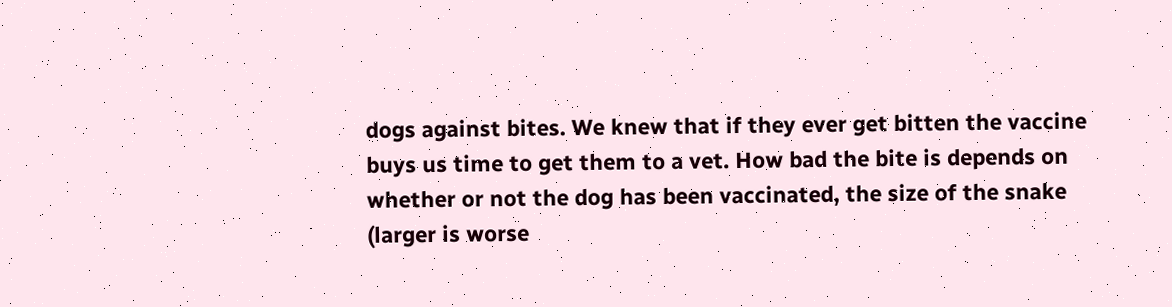dogs against bites. We knew that if they ever get bitten the vaccine buys us time to get them to a vet. How bad the bite is depends on whether or not the dog has been vaccinated, the size of the snake (larger is worse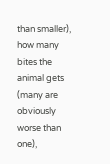than smaller), how many bites the animal gets (many are obviously worse than one),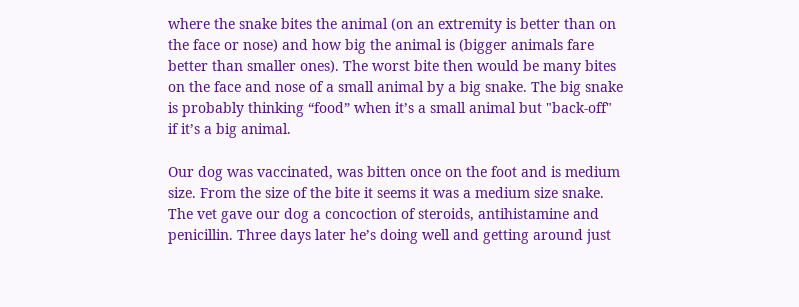where the snake bites the animal (on an extremity is better than on the face or nose) and how big the animal is (bigger animals fare better than smaller ones). The worst bite then would be many bites on the face and nose of a small animal by a big snake. The big snake is probably thinking “food” when it’s a small animal but "back-off" if it’s a big animal.

Our dog was vaccinated, was bitten once on the foot and is medium size. From the size of the bite it seems it was a medium size snake. The vet gave our dog a concoction of steroids, antihistamine and penicillin. Three days later he’s doing well and getting around just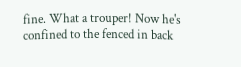fine. What a trouper! Now he's confined to the fenced in back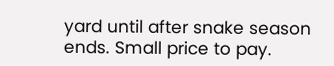yard until after snake season ends. Small price to pay.